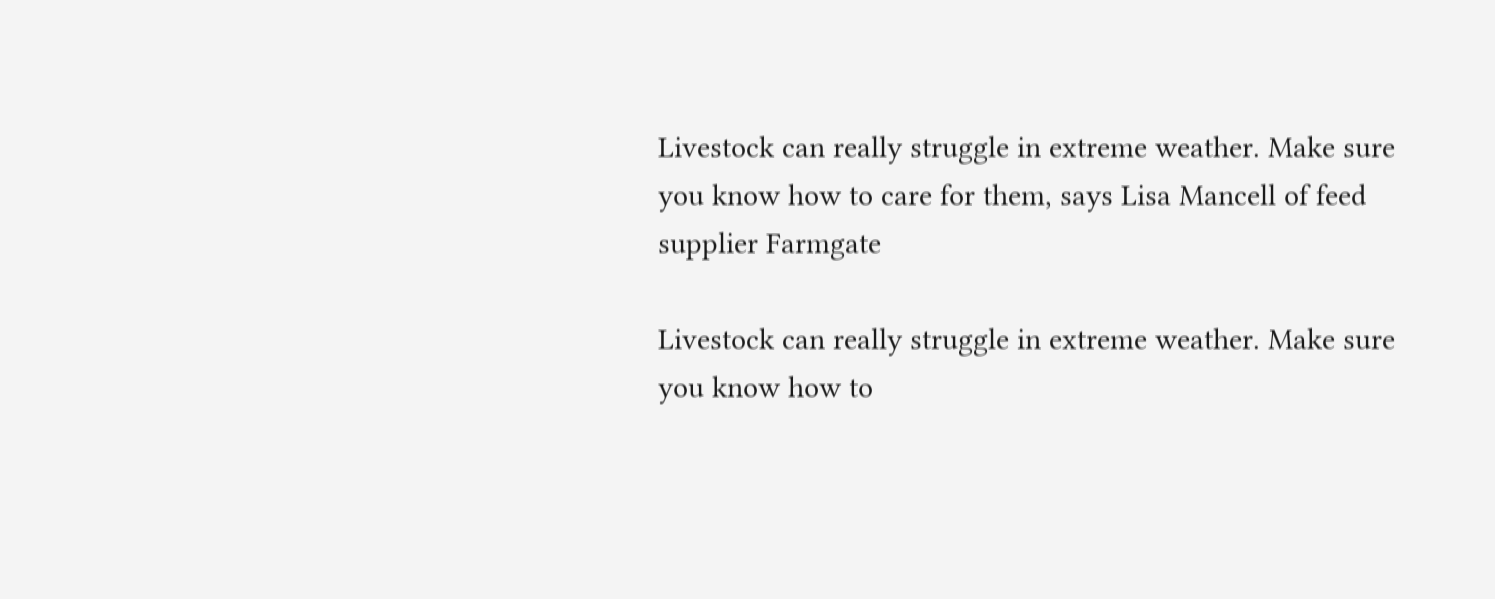Livestock can really struggle in extreme weather. Make sure you know how to care for them, says Lisa Mancell of feed supplier Farmgate

Livestock can really struggle in extreme weather. Make sure you know how to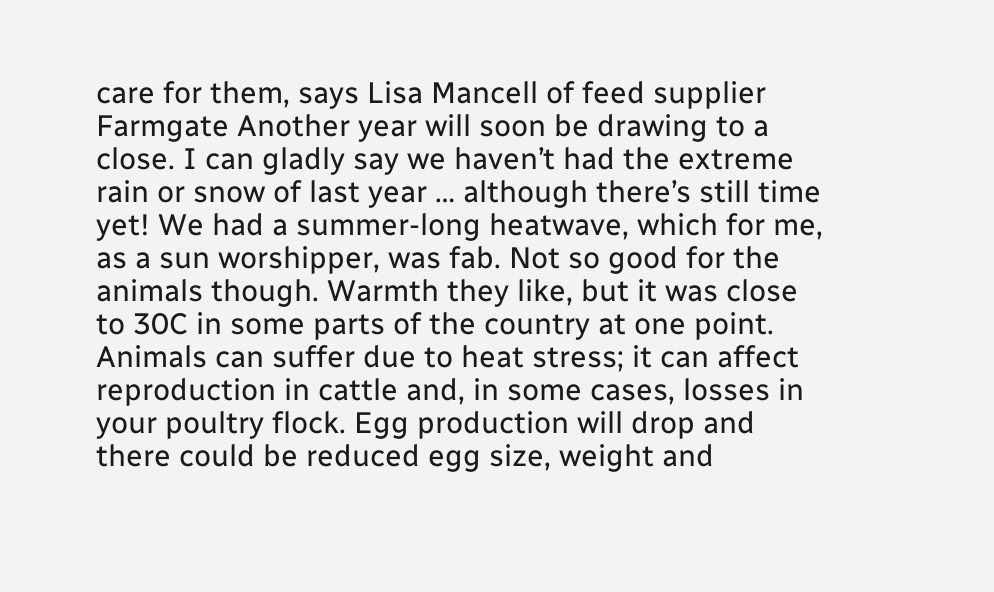care for them, says Lisa Mancell of feed supplier Farmgate Another year will soon be drawing to a close. I can gladly say we haven’t had the extreme rain or snow of last year … although there’s still time yet! We had a summer-long heatwave, which for me, as a sun worshipper, was fab. Not so good for the animals though. Warmth they like, but it was close to 30C in some parts of the country at one point. Animals can suffer due to heat stress; it can affect reproduction in cattle and, in some cases, losses in your poultry flock. Egg production will drop and there could be reduced egg size, weight and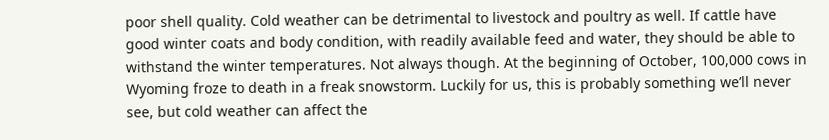poor shell quality. Cold weather can be detrimental to livestock and poultry as well. If cattle have good winter coats and body condition, with readily available feed and water, they should be able to withstand the winter temperatures. Not always though. At the beginning of October, 100,000 cows in Wyoming froze to death in a freak snowstorm. Luckily for us, this is probably something we’ll never see, but cold weather can affect the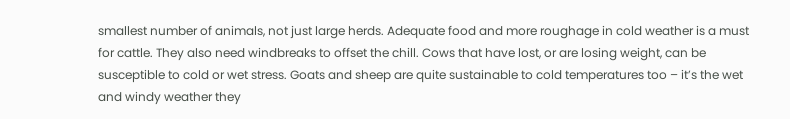smallest number of animals, not just large herds. Adequate food and more roughage in cold weather is a must for cattle. They also need windbreaks to offset the chill. Cows that have lost, or are losing weight, can be susceptible to cold or wet stress. Goats and sheep are quite sustainable to cold temperatures too – it’s the wet and windy weather they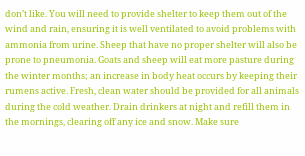don’t like. You will need to provide shelter to keep them out of the wind and rain, ensuring it is well ventilated to avoid problems with ammonia from urine. Sheep that have no proper shelter will also be prone to pneumonia. Goats and sheep will eat more pasture during the winter months; an increase in body heat occurs by keeping their rumens active. Fresh, clean water should be provided for all animals during the cold weather. Drain drinkers at night and refill them in the mornings, clearing off any ice and snow. Make sure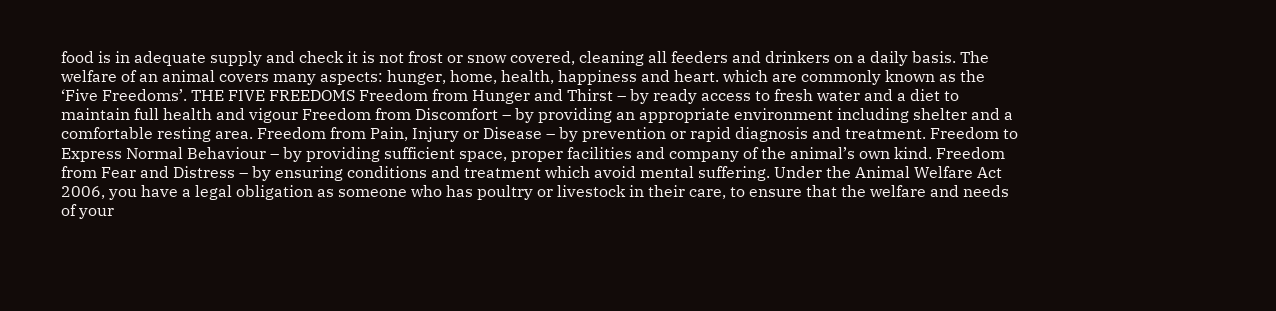food is in adequate supply and check it is not frost or snow covered, cleaning all feeders and drinkers on a daily basis. The welfare of an animal covers many aspects: hunger, home, health, happiness and heart. which are commonly known as the ‘Five Freedoms’. THE FIVE FREEDOMS Freedom from Hunger and Thirst – by ready access to fresh water and a diet to maintain full health and vigour Freedom from Discomfort – by providing an appropriate environment including shelter and a comfortable resting area. Freedom from Pain, Injury or Disease – by prevention or rapid diagnosis and treatment. Freedom to Express Normal Behaviour – by providing sufficient space, proper facilities and company of the animal’s own kind. Freedom from Fear and Distress – by ensuring conditions and treatment which avoid mental suffering. Under the Animal Welfare Act 2006, you have a legal obligation as someone who has poultry or livestock in their care, to ensure that the welfare and needs of your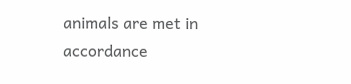animals are met in accordance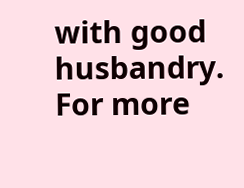with good husbandry. For more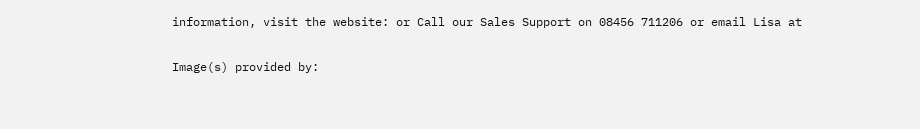information, visit the website: or Call our Sales Support on 08456 711206 or email Lisa at

Image(s) provided by: